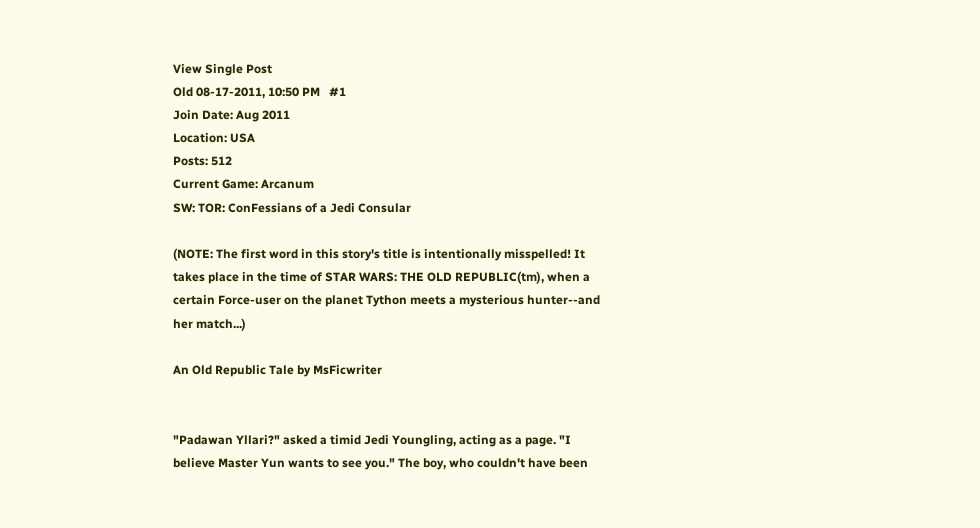View Single Post
Old 08-17-2011, 10:50 PM   #1
Join Date: Aug 2011
Location: USA
Posts: 512
Current Game: Arcanum
SW: TOR: ConFessians of a Jedi Consular

(NOTE: The first word in this story's title is intentionally misspelled! It takes place in the time of STAR WARS: THE OLD REPUBLIC(tm), when a certain Force-user on the planet Tython meets a mysterious hunter--and her match...)

An Old Republic Tale by MsFicwriter


"Padawan Yllari?" asked a timid Jedi Youngling, acting as a page. "I believe Master Yun wants to see you." The boy, who couldn't have been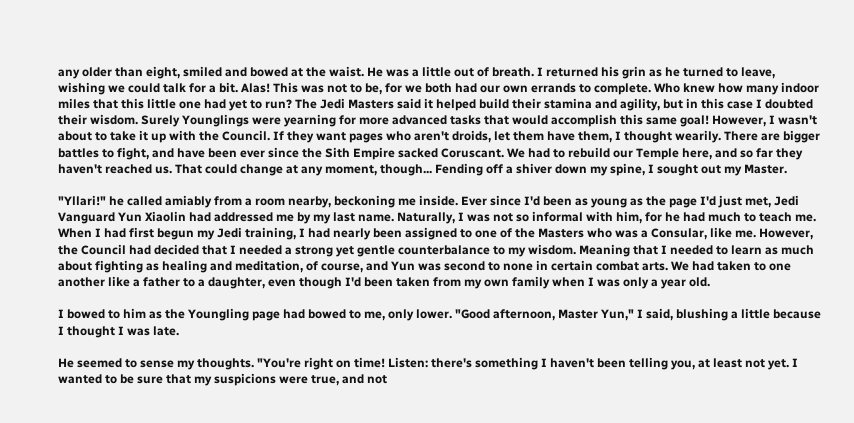any older than eight, smiled and bowed at the waist. He was a little out of breath. I returned his grin as he turned to leave, wishing we could talk for a bit. Alas! This was not to be, for we both had our own errands to complete. Who knew how many indoor miles that this little one had yet to run? The Jedi Masters said it helped build their stamina and agility, but in this case I doubted their wisdom. Surely Younglings were yearning for more advanced tasks that would accomplish this same goal! However, I wasn't about to take it up with the Council. If they want pages who aren't droids, let them have them, I thought wearily. There are bigger battles to fight, and have been ever since the Sith Empire sacked Coruscant. We had to rebuild our Temple here, and so far they haven't reached us. That could change at any moment, though... Fending off a shiver down my spine, I sought out my Master.

"Yllari!" he called amiably from a room nearby, beckoning me inside. Ever since I'd been as young as the page I'd just met, Jedi Vanguard Yun Xiaolin had addressed me by my last name. Naturally, I was not so informal with him, for he had much to teach me. When I had first begun my Jedi training, I had nearly been assigned to one of the Masters who was a Consular, like me. However, the Council had decided that I needed a strong yet gentle counterbalance to my wisdom. Meaning that I needed to learn as much about fighting as healing and meditation, of course, and Yun was second to none in certain combat arts. We had taken to one another like a father to a daughter, even though I'd been taken from my own family when I was only a year old.

I bowed to him as the Youngling page had bowed to me, only lower. "Good afternoon, Master Yun," I said, blushing a little because I thought I was late.

He seemed to sense my thoughts. "You're right on time! Listen: there's something I haven't been telling you, at least not yet. I wanted to be sure that my suspicions were true, and not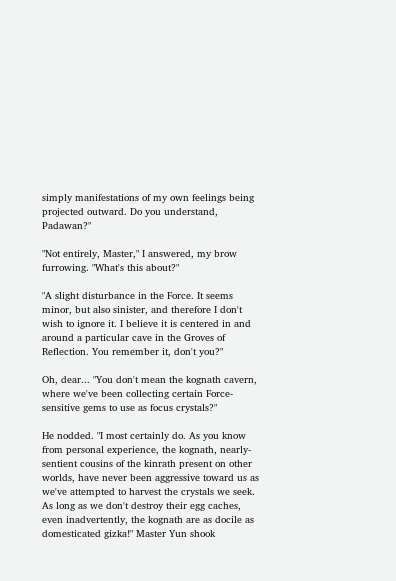simply manifestations of my own feelings being projected outward. Do you understand, Padawan?"

"Not entirely, Master," I answered, my brow furrowing. "What's this about?"

"A slight disturbance in the Force. It seems minor, but also sinister, and therefore I don't wish to ignore it. I believe it is centered in and around a particular cave in the Groves of Reflection. You remember it, don't you?"

Oh, dear... "You don't mean the kognath cavern, where we've been collecting certain Force-sensitive gems to use as focus crystals?"

He nodded. "I most certainly do. As you know from personal experience, the kognath, nearly-sentient cousins of the kinrath present on other worlds, have never been aggressive toward us as we've attempted to harvest the crystals we seek. As long as we don't destroy their egg caches, even inadvertently, the kognath are as docile as domesticated gizka!" Master Yun shook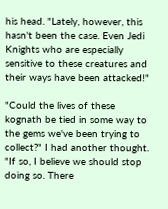his head. "Lately, however, this hasn't been the case. Even Jedi Knights who are especially sensitive to these creatures and their ways have been attacked!"

"Could the lives of these kognath be tied in some way to the gems we've been trying to collect?" I had another thought. "If so, I believe we should stop doing so. There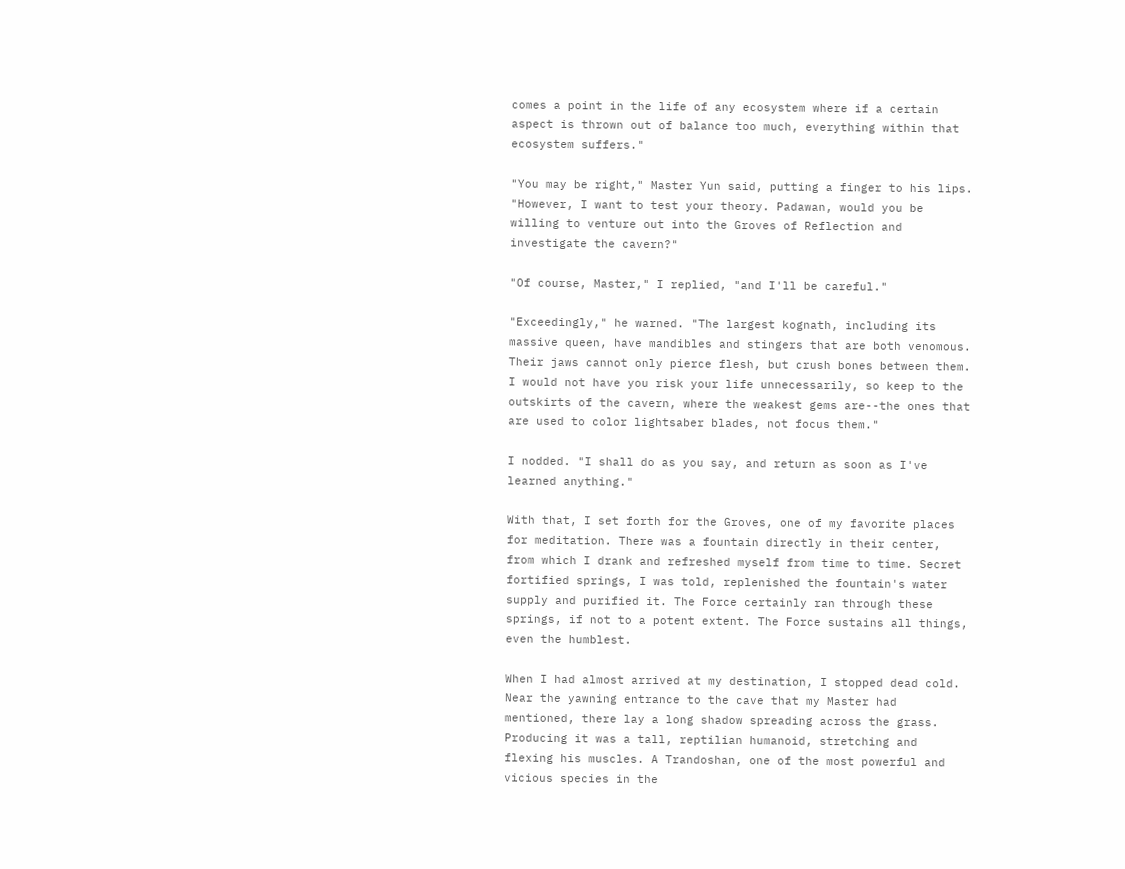comes a point in the life of any ecosystem where if a certain aspect is thrown out of balance too much, everything within that ecosystem suffers."

"You may be right," Master Yun said, putting a finger to his lips. "However, I want to test your theory. Padawan, would you be willing to venture out into the Groves of Reflection and investigate the cavern?"

"Of course, Master," I replied, "and I'll be careful."

"Exceedingly," he warned. "The largest kognath, including its massive queen, have mandibles and stingers that are both venomous. Their jaws cannot only pierce flesh, but crush bones between them. I would not have you risk your life unnecessarily, so keep to the outskirts of the cavern, where the weakest gems are--the ones that are used to color lightsaber blades, not focus them."

I nodded. "I shall do as you say, and return as soon as I've learned anything."

With that, I set forth for the Groves, one of my favorite places for meditation. There was a fountain directly in their center, from which I drank and refreshed myself from time to time. Secret fortified springs, I was told, replenished the fountain's water supply and purified it. The Force certainly ran through these springs, if not to a potent extent. The Force sustains all things, even the humblest.

When I had almost arrived at my destination, I stopped dead cold. Near the yawning entrance to the cave that my Master had mentioned, there lay a long shadow spreading across the grass. Producing it was a tall, reptilian humanoid, stretching and flexing his muscles. A Trandoshan, one of the most powerful and vicious species in the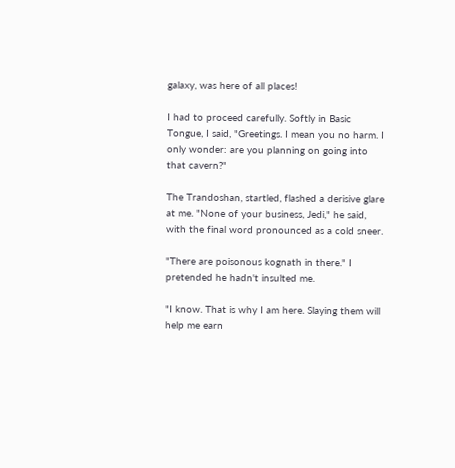galaxy, was here of all places!

I had to proceed carefully. Softly in Basic Tongue, I said, "Greetings. I mean you no harm. I only wonder: are you planning on going into that cavern?"

The Trandoshan, startled, flashed a derisive glare at me. "None of your business, Jedi," he said, with the final word pronounced as a cold sneer.

"There are poisonous kognath in there." I pretended he hadn't insulted me.

"I know. That is why I am here. Slaying them will help me earn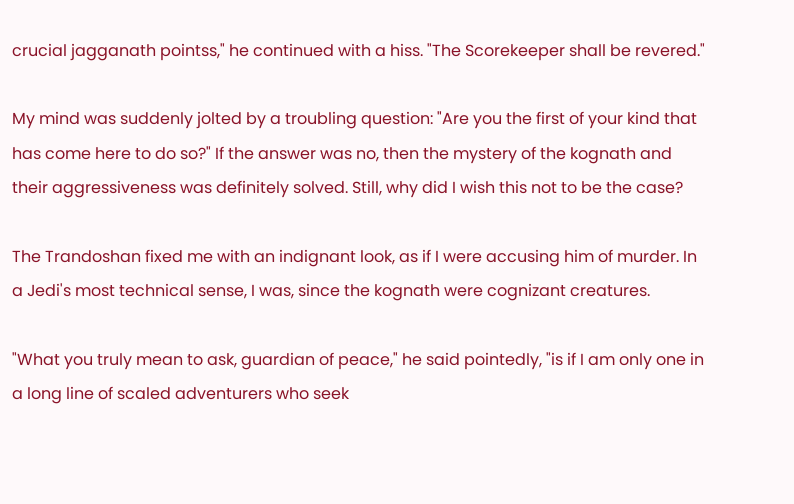crucial jagganath pointss," he continued with a hiss. "The Scorekeeper shall be revered."

My mind was suddenly jolted by a troubling question: "Are you the first of your kind that has come here to do so?" If the answer was no, then the mystery of the kognath and their aggressiveness was definitely solved. Still, why did I wish this not to be the case?

The Trandoshan fixed me with an indignant look, as if I were accusing him of murder. In a Jedi's most technical sense, I was, since the kognath were cognizant creatures.

"What you truly mean to ask, guardian of peace," he said pointedly, "is if I am only one in a long line of scaled adventurers who seek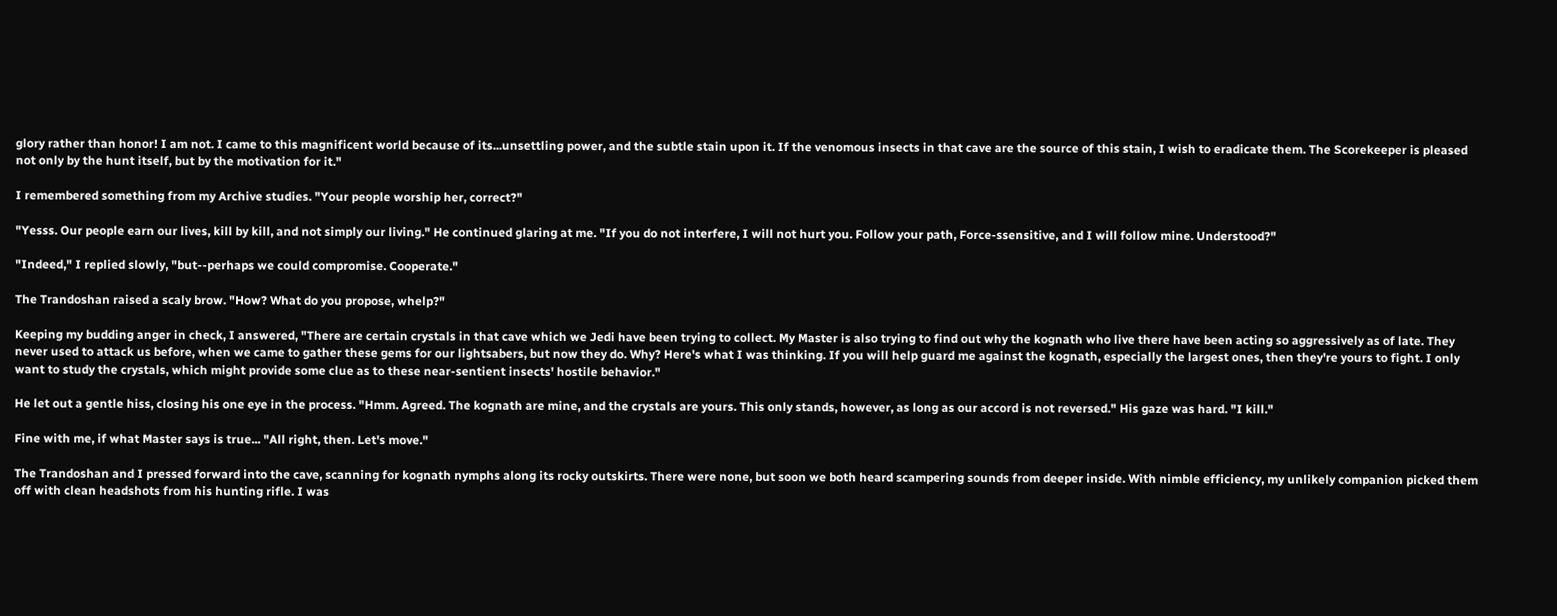glory rather than honor! I am not. I came to this magnificent world because of its...unsettling power, and the subtle stain upon it. If the venomous insects in that cave are the source of this stain, I wish to eradicate them. The Scorekeeper is pleased not only by the hunt itself, but by the motivation for it."

I remembered something from my Archive studies. "Your people worship her, correct?"

"Yesss. Our people earn our lives, kill by kill, and not simply our living." He continued glaring at me. "If you do not interfere, I will not hurt you. Follow your path, Force-ssensitive, and I will follow mine. Understood?"

"Indeed," I replied slowly, "but--perhaps we could compromise. Cooperate."

The Trandoshan raised a scaly brow. "How? What do you propose, whelp?"

Keeping my budding anger in check, I answered, "There are certain crystals in that cave which we Jedi have been trying to collect. My Master is also trying to find out why the kognath who live there have been acting so aggressively as of late. They never used to attack us before, when we came to gather these gems for our lightsabers, but now they do. Why? Here's what I was thinking. If you will help guard me against the kognath, especially the largest ones, then they're yours to fight. I only want to study the crystals, which might provide some clue as to these near-sentient insects' hostile behavior."

He let out a gentle hiss, closing his one eye in the process. "Hmm. Agreed. The kognath are mine, and the crystals are yours. This only stands, however, as long as our accord is not reversed." His gaze was hard. "I kill."

Fine with me, if what Master says is true... "All right, then. Let's move."

The Trandoshan and I pressed forward into the cave, scanning for kognath nymphs along its rocky outskirts. There were none, but soon we both heard scampering sounds from deeper inside. With nimble efficiency, my unlikely companion picked them off with clean headshots from his hunting rifle. I was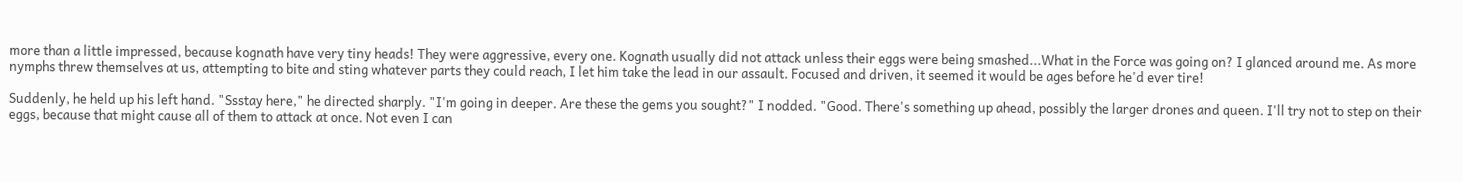more than a little impressed, because kognath have very tiny heads! They were aggressive, every one. Kognath usually did not attack unless their eggs were being smashed...What in the Force was going on? I glanced around me. As more nymphs threw themselves at us, attempting to bite and sting whatever parts they could reach, I let him take the lead in our assault. Focused and driven, it seemed it would be ages before he'd ever tire!

Suddenly, he held up his left hand. "Ssstay here," he directed sharply. "I'm going in deeper. Are these the gems you sought?" I nodded. "Good. There's something up ahead, possibly the larger drones and queen. I'll try not to step on their eggs, because that might cause all of them to attack at once. Not even I can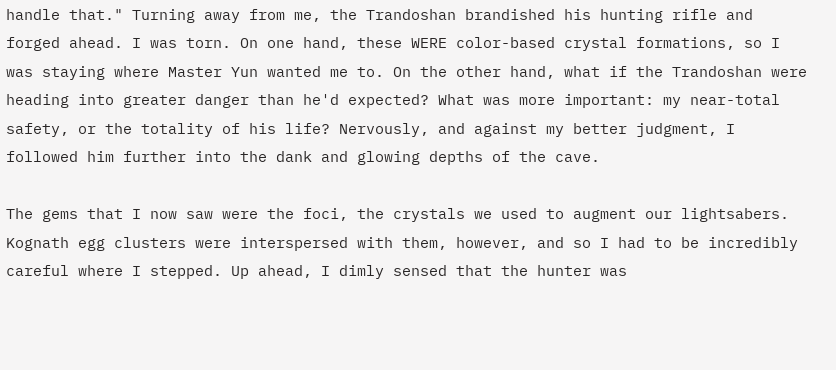handle that." Turning away from me, the Trandoshan brandished his hunting rifle and forged ahead. I was torn. On one hand, these WERE color-based crystal formations, so I was staying where Master Yun wanted me to. On the other hand, what if the Trandoshan were heading into greater danger than he'd expected? What was more important: my near-total safety, or the totality of his life? Nervously, and against my better judgment, I followed him further into the dank and glowing depths of the cave.

The gems that I now saw were the foci, the crystals we used to augment our lightsabers. Kognath egg clusters were interspersed with them, however, and so I had to be incredibly careful where I stepped. Up ahead, I dimly sensed that the hunter was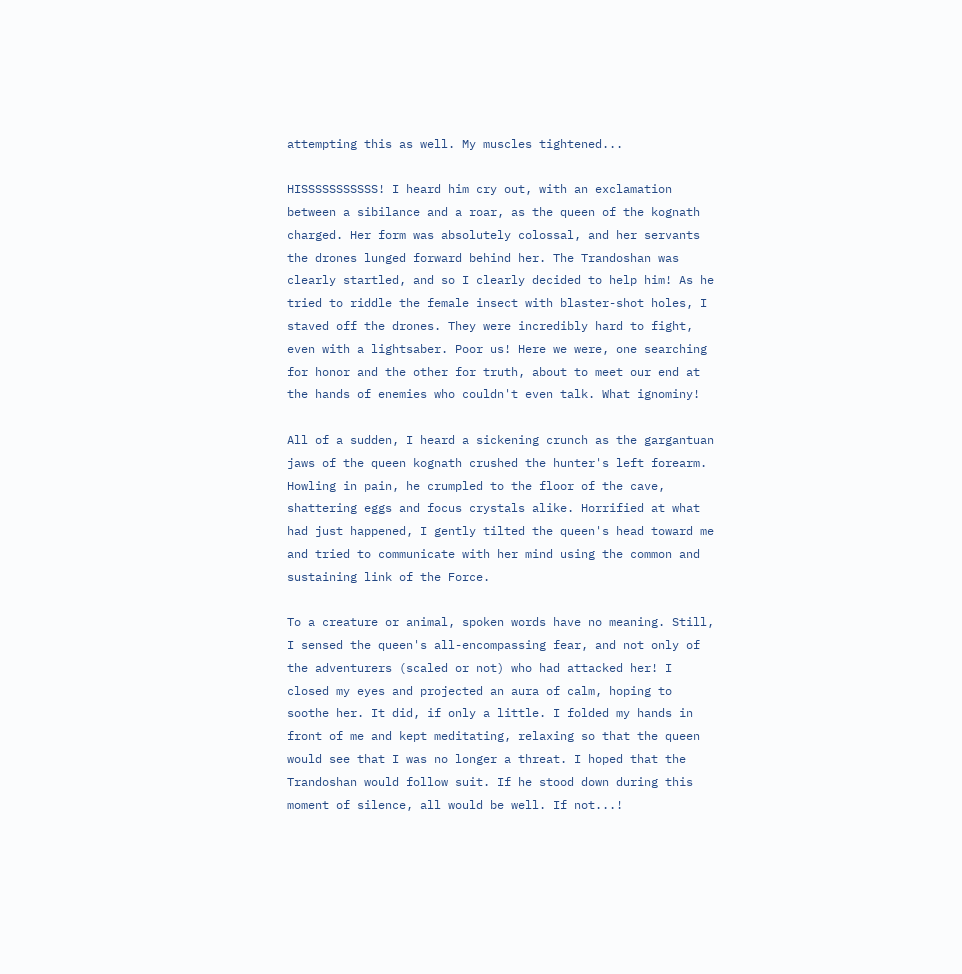attempting this as well. My muscles tightened...

HISSSSSSSSSSS! I heard him cry out, with an exclamation between a sibilance and a roar, as the queen of the kognath charged. Her form was absolutely colossal, and her servants the drones lunged forward behind her. The Trandoshan was clearly startled, and so I clearly decided to help him! As he tried to riddle the female insect with blaster-shot holes, I staved off the drones. They were incredibly hard to fight, even with a lightsaber. Poor us! Here we were, one searching for honor and the other for truth, about to meet our end at the hands of enemies who couldn't even talk. What ignominy!

All of a sudden, I heard a sickening crunch as the gargantuan jaws of the queen kognath crushed the hunter's left forearm. Howling in pain, he crumpled to the floor of the cave, shattering eggs and focus crystals alike. Horrified at what had just happened, I gently tilted the queen's head toward me and tried to communicate with her mind using the common and sustaining link of the Force.

To a creature or animal, spoken words have no meaning. Still, I sensed the queen's all-encompassing fear, and not only of the adventurers (scaled or not) who had attacked her! I closed my eyes and projected an aura of calm, hoping to soothe her. It did, if only a little. I folded my hands in front of me and kept meditating, relaxing so that the queen would see that I was no longer a threat. I hoped that the Trandoshan would follow suit. If he stood down during this moment of silence, all would be well. If not...!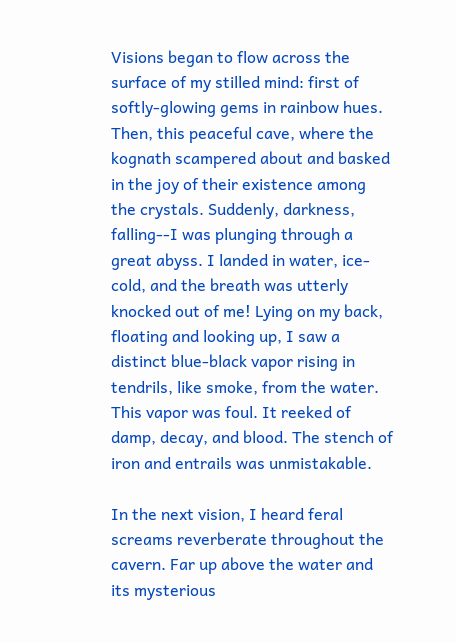Visions began to flow across the surface of my stilled mind: first of softly-glowing gems in rainbow hues. Then, this peaceful cave, where the kognath scampered about and basked in the joy of their existence among the crystals. Suddenly, darkness, falling--I was plunging through a great abyss. I landed in water, ice-cold, and the breath was utterly knocked out of me! Lying on my back, floating and looking up, I saw a distinct blue-black vapor rising in tendrils, like smoke, from the water. This vapor was foul. It reeked of damp, decay, and blood. The stench of iron and entrails was unmistakable.

In the next vision, I heard feral screams reverberate throughout the cavern. Far up above the water and its mysterious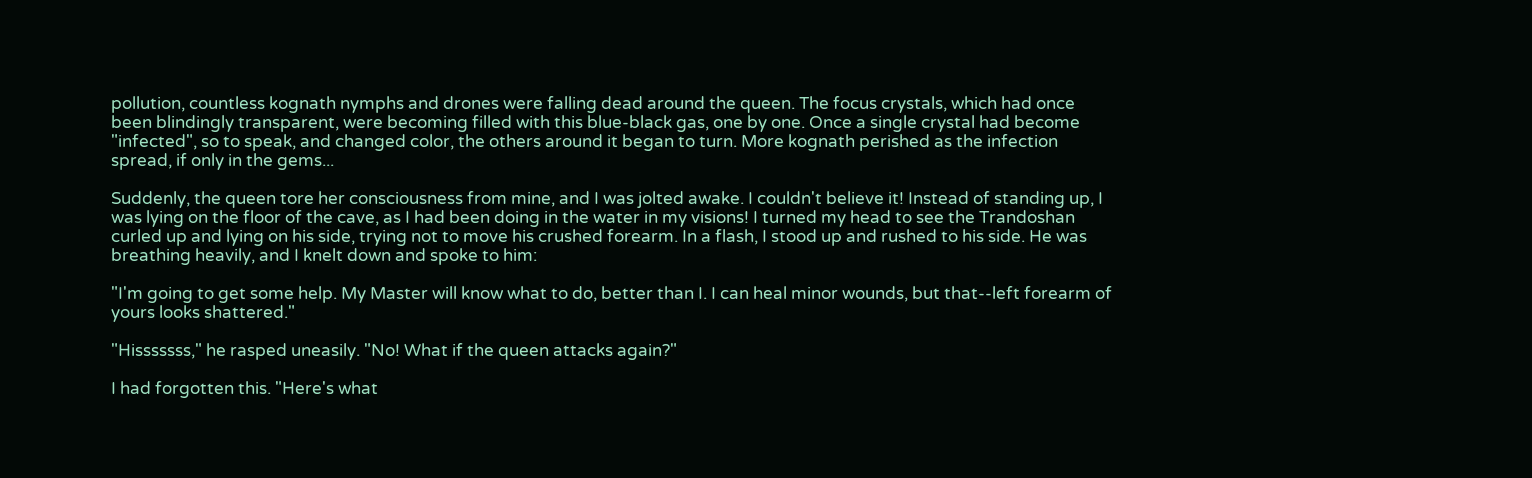pollution, countless kognath nymphs and drones were falling dead around the queen. The focus crystals, which had once been blindingly transparent, were becoming filled with this blue-black gas, one by one. Once a single crystal had become "infected", so to speak, and changed color, the others around it began to turn. More kognath perished as the infection spread, if only in the gems...

Suddenly, the queen tore her consciousness from mine, and I was jolted awake. I couldn't believe it! Instead of standing up, I was lying on the floor of the cave, as I had been doing in the water in my visions! I turned my head to see the Trandoshan curled up and lying on his side, trying not to move his crushed forearm. In a flash, I stood up and rushed to his side. He was breathing heavily, and I knelt down and spoke to him:

"I'm going to get some help. My Master will know what to do, better than I. I can heal minor wounds, but that--left forearm of yours looks shattered."

"Hisssssss," he rasped uneasily. "No! What if the queen attacks again?"

I had forgotten this. "Here's what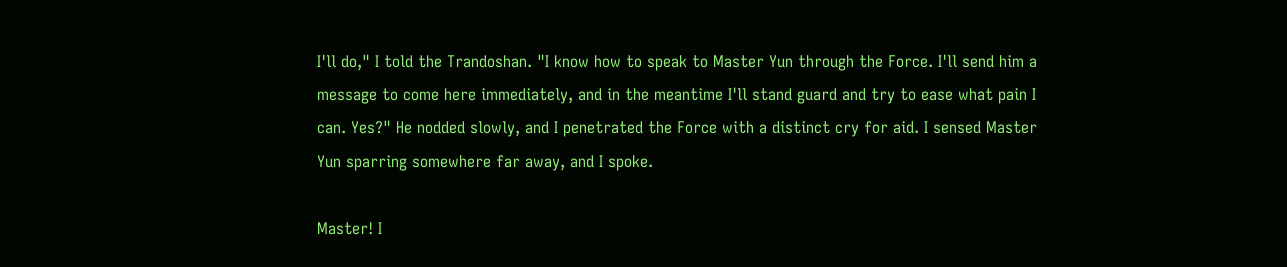I'll do," I told the Trandoshan. "I know how to speak to Master Yun through the Force. I'll send him a message to come here immediately, and in the meantime I'll stand guard and try to ease what pain I can. Yes?" He nodded slowly, and I penetrated the Force with a distinct cry for aid. I sensed Master Yun sparring somewhere far away, and I spoke.

Master! I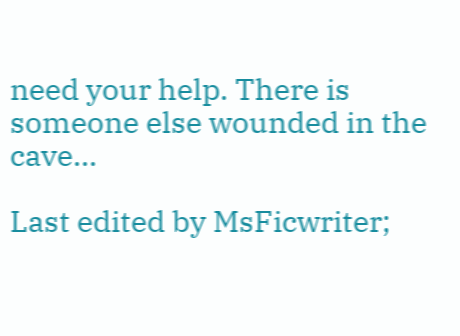need your help. There is someone else wounded in the cave...

Last edited by MsFicwriter;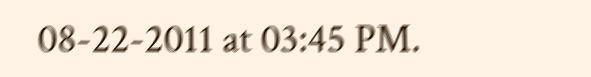08-22-2011 at 03:45 PM.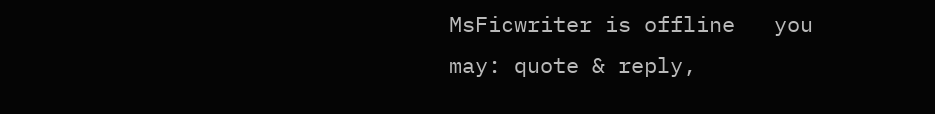MsFicwriter is offline   you may: quote & reply,